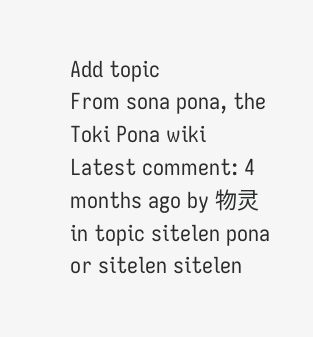Add topic
From sona pona, the Toki Pona wiki
Latest comment: 4 months ago by 物灵 in topic sitelen pona or sitelen sitelen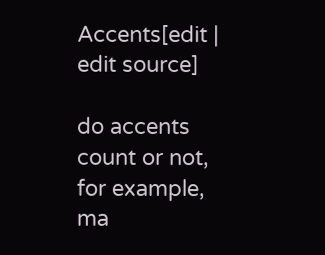Accents[edit | edit source]

do accents count or not, for example, ma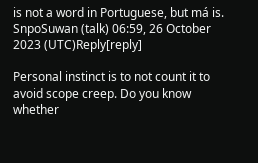is not a word in Portuguese, but má is. SnpoSuwan (talk) 06:59, 26 October 2023 (UTC)Reply[reply]

Personal instinct is to not count it to avoid scope creep. Do you know whether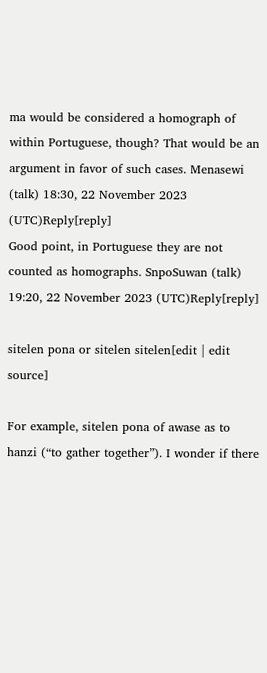ma would be considered a homograph of within Portuguese, though? That would be an argument in favor of such cases. Menasewi (talk) 18:30, 22 November 2023 (UTC)Reply[reply]
Good point, in Portuguese they are not counted as homographs. SnpoSuwan (talk) 19:20, 22 November 2023 (UTC)Reply[reply]

sitelen pona or sitelen sitelen[edit | edit source]

For example, sitelen pona of awase as to hanzi (“to gather together”). I wonder if there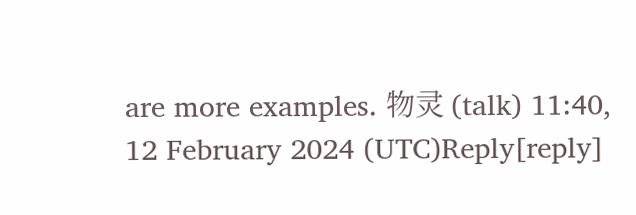are more examples. 物灵 (talk) 11:40, 12 February 2024 (UTC)Reply[reply]